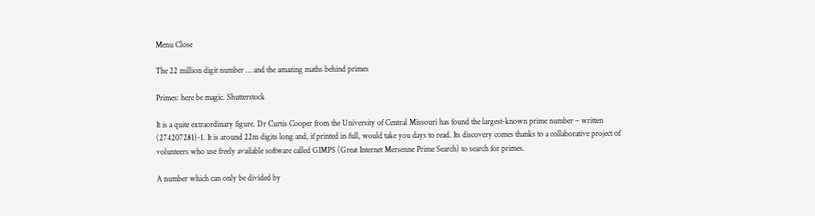Menu Close

The 22 million digit number … and the amazing maths behind primes

Primes: here be magic. Shutterstock

It is a quite extraordinary figure. Dr Curtis Cooper from the University of Central Missouri has found the largest-known prime number – written (274207281)-1. It is around 22m digits long and, if printed in full, would take you days to read. Its discovery comes thanks to a collaborative project of volunteers who use freely available software called GIMPS (Great Internet Mersenne Prime Search) to search for primes.

A number which can only be divided by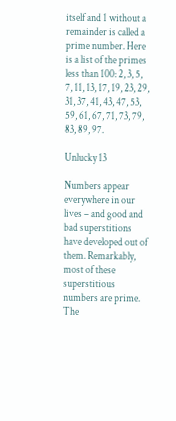itself and 1 without a remainder is called a prime number. Here is a list of the primes less than 100: 2, 3, 5, 7, 11, 13, 17, 19, 23, 29, 31, 37, 41, 43, 47, 53, 59, 61, 67, 71, 73, 79, 83, 89, 97.

Unlucky 13

Numbers appear everywhere in our lives – and good and bad superstitions have developed out of them. Remarkably, most of these superstitious numbers are prime. The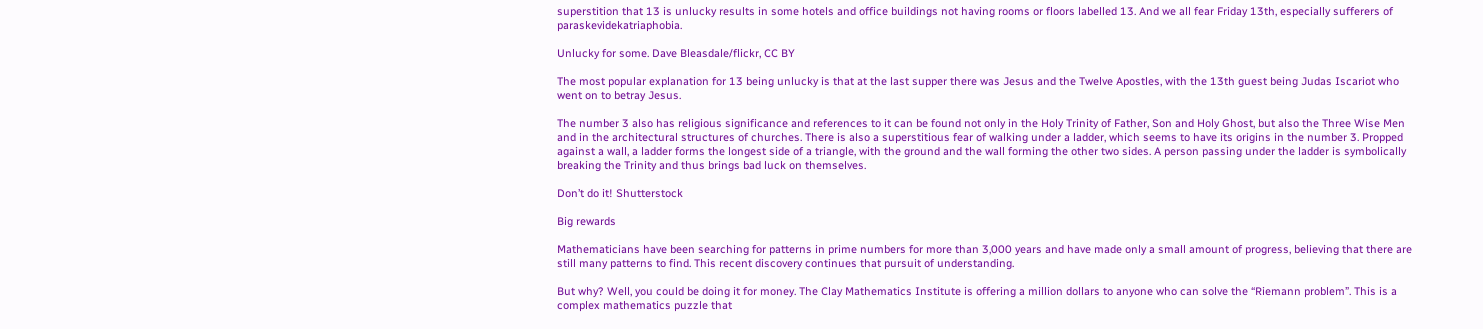superstition that 13 is unlucky results in some hotels and office buildings not having rooms or floors labelled 13. And we all fear Friday 13th, especially sufferers of paraskevidekatriaphobia.

Unlucky for some. Dave Bleasdale/flickr, CC BY

The most popular explanation for 13 being unlucky is that at the last supper there was Jesus and the Twelve Apostles, with the 13th guest being Judas Iscariot who went on to betray Jesus.

The number 3 also has religious significance and references to it can be found not only in the Holy Trinity of Father, Son and Holy Ghost, but also the Three Wise Men and in the architectural structures of churches. There is also a superstitious fear of walking under a ladder, which seems to have its origins in the number 3. Propped against a wall, a ladder forms the longest side of a triangle, with the ground and the wall forming the other two sides. A person passing under the ladder is symbolically breaking the Trinity and thus brings bad luck on themselves.

Don’t do it! Shutterstock

Big rewards

Mathematicians have been searching for patterns in prime numbers for more than 3,000 years and have made only a small amount of progress, believing that there are still many patterns to find. This recent discovery continues that pursuit of understanding.

But why? Well, you could be doing it for money. The Clay Mathematics Institute is offering a million dollars to anyone who can solve the “Riemann problem”. This is a complex mathematics puzzle that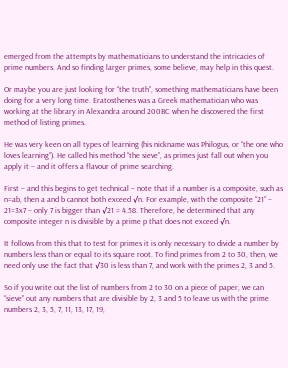emerged from the attempts by mathematicians to understand the intricacies of prime numbers. And so finding larger primes, some believe, may help in this quest.

Or maybe you are just looking for “the truth”, something mathematicians have been doing for a very long time. Eratosthenes was a Greek mathematician who was working at the library in Alexandra around 200BC when he discovered the first method of listing primes.

He was very keen on all types of learning (his nickname was Philogus, or “the one who loves learning”). He called his method “the sieve”, as primes just fall out when you apply it – and it offers a flavour of prime searching.

First – and this begins to get technical – note that if a number is a composite, such as n=ab, then a and b cannot both exceed √n. For example, with the composite “21” – 21=3x7 – only 7 is bigger than √21 = 4.58. Therefore, he determined that any composite integer n is divisible by a prime p that does not exceed √n.

It follows from this that to test for primes it is only necessary to divide a number by numbers less than or equal to its square root. To find primes from 2 to 30, then, we need only use the fact that √30 is less than 7, and work with the primes 2, 3 and 5.

So if you write out the list of numbers from 2 to 30 on a piece of paper, we can “sieve” out any numbers that are divisible by 2, 3 and 5 to leave us with the prime numbers 2, 3, 5, 7, 11, 13, 17, 19,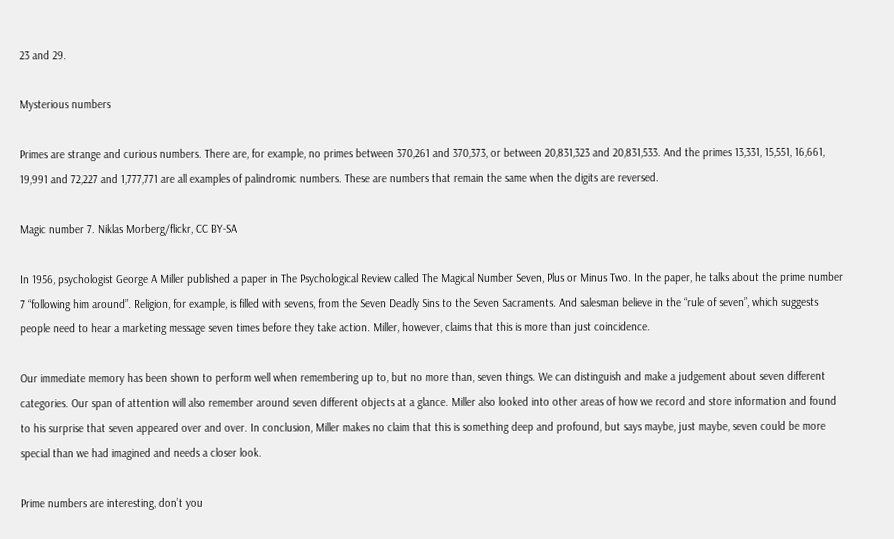23 and 29.

Mysterious numbers

Primes are strange and curious numbers. There are, for example, no primes between 370,261 and 370,373, or between 20,831,323 and 20,831,533. And the primes 13,331, 15,551, 16,661, 19,991 and 72,227 and 1,777,771 are all examples of palindromic numbers. These are numbers that remain the same when the digits are reversed.

Magic number 7. Niklas Morberg/flickr, CC BY-SA

In 1956, psychologist George A Miller published a paper in The Psychological Review called The Magical Number Seven, Plus or Minus Two. In the paper, he talks about the prime number 7 “following him around”. Religion, for example, is filled with sevens, from the Seven Deadly Sins to the Seven Sacraments. And salesman believe in the “rule of seven”, which suggests people need to hear a marketing message seven times before they take action. Miller, however, claims that this is more than just coincidence.

Our immediate memory has been shown to perform well when remembering up to, but no more than, seven things. We can distinguish and make a judgement about seven different categories. Our span of attention will also remember around seven different objects at a glance. Miller also looked into other areas of how we record and store information and found to his surprise that seven appeared over and over. In conclusion, Miller makes no claim that this is something deep and profound, but says maybe, just maybe, seven could be more special than we had imagined and needs a closer look.

Prime numbers are interesting, don’t you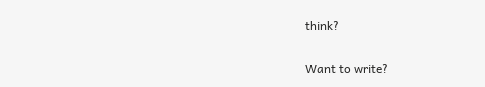think?

Want to write?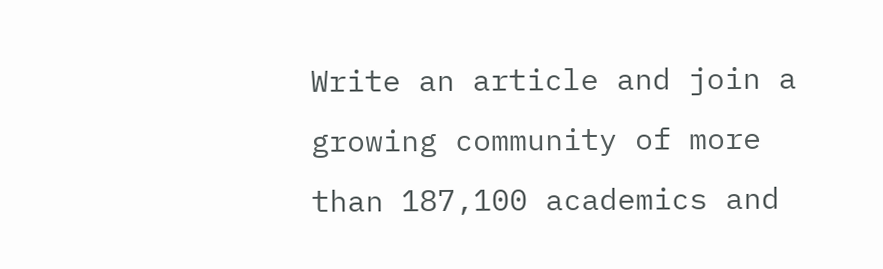Write an article and join a growing community of more than 187,100 academics and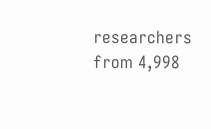researchers from 4,998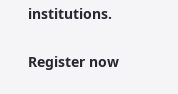institutions.

Register now